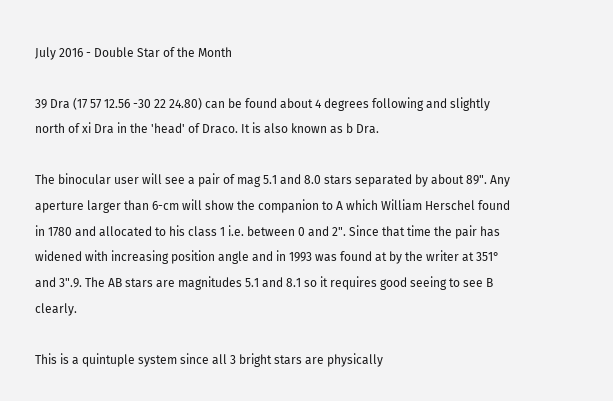July 2016 - Double Star of the Month

39 Dra (17 57 12.56 -30 22 24.80) can be found about 4 degrees following and slightly north of xi Dra in the 'head' of Draco. It is also known as b Dra.

The binocular user will see a pair of mag 5.1 and 8.0 stars separated by about 89". Any aperture larger than 6-cm will show the companion to A which William Herschel found in 1780 and allocated to his class 1 i.e. between 0 and 2". Since that time the pair has widened with increasing position angle and in 1993 was found at by the writer at 351° and 3".9. The AB stars are magnitudes 5.1 and 8.1 so it requires good seeing to see B clearly.

This is a quintuple system since all 3 bright stars are physically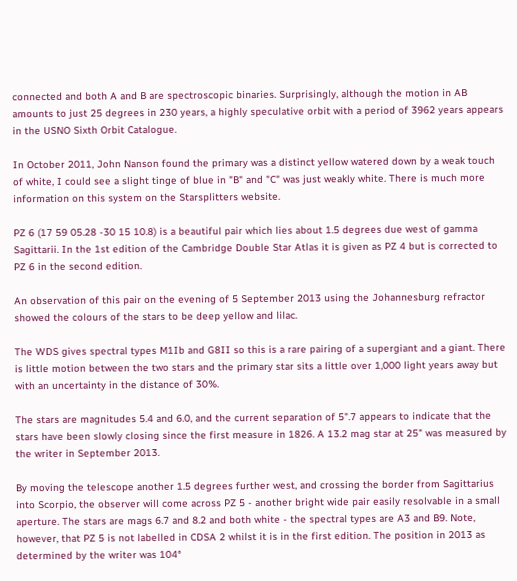connected and both A and B are spectroscopic binaries. Surprisingly, although the motion in AB amounts to just 25 degrees in 230 years, a highly speculative orbit with a period of 3962 years appears in the USNO Sixth Orbit Catalogue.

In October 2011, John Nanson found the primary was a distinct yellow watered down by a weak touch of white, I could see a slight tinge of blue in "B" and "C" was just weakly white. There is much more information on this system on the Starsplitters website.

PZ 6 (17 59 05.28 -30 15 10.8) is a beautiful pair which lies about 1.5 degrees due west of gamma Sagittarii. In the 1st edition of the Cambridge Double Star Atlas it is given as PZ 4 but is corrected to PZ 6 in the second edition.

An observation of this pair on the evening of 5 September 2013 using the Johannesburg refractor showed the colours of the stars to be deep yellow and lilac.

The WDS gives spectral types M1Ib and G8II so this is a rare pairing of a supergiant and a giant. There is little motion between the two stars and the primary star sits a little over 1,000 light years away but with an uncertainty in the distance of 30%.

The stars are magnitudes 5.4 and 6.0, and the current separation of 5".7 appears to indicate that the stars have been slowly closing since the first measure in 1826. A 13.2 mag star at 25" was measured by the writer in September 2013.

By moving the telescope another 1.5 degrees further west, and crossing the border from Sagittarius into Scorpio, the observer will come across PZ 5 - another bright wide pair easily resolvable in a small aperture. The stars are mags 6.7 and 8.2 and both white - the spectral types are A3 and B9. Note, however, that PZ 5 is not labelled in CDSA 2 whilst it is in the first edition. The position in 2013 as determined by the writer was 104°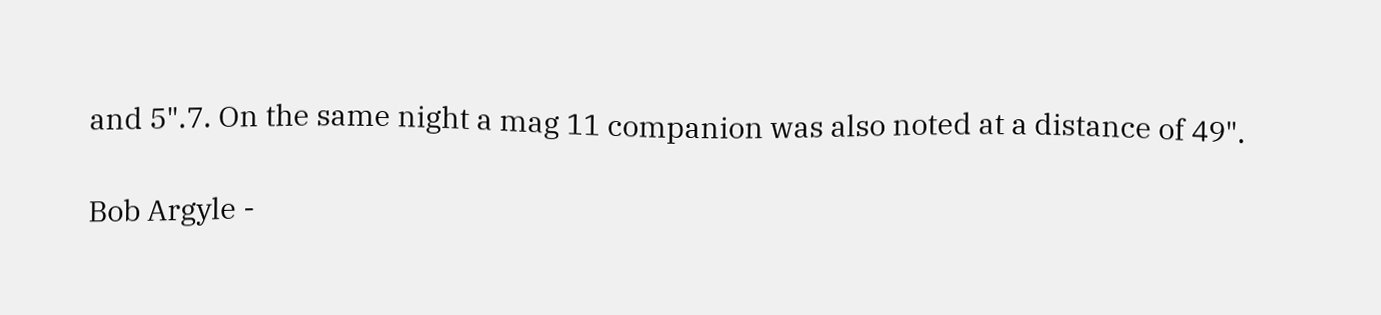and 5".7. On the same night a mag 11 companion was also noted at a distance of 49".

Bob Argyle -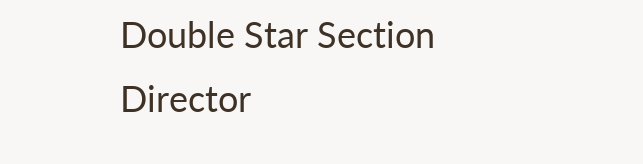Double Star Section Director